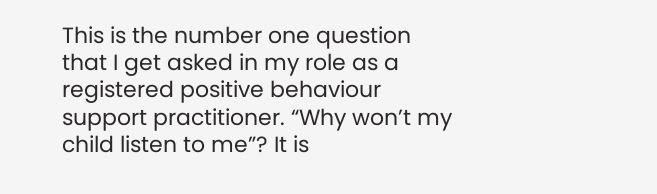This is the number one question that I get asked in my role as a registered positive behaviour support practitioner. “Why won’t my child listen to me”? It is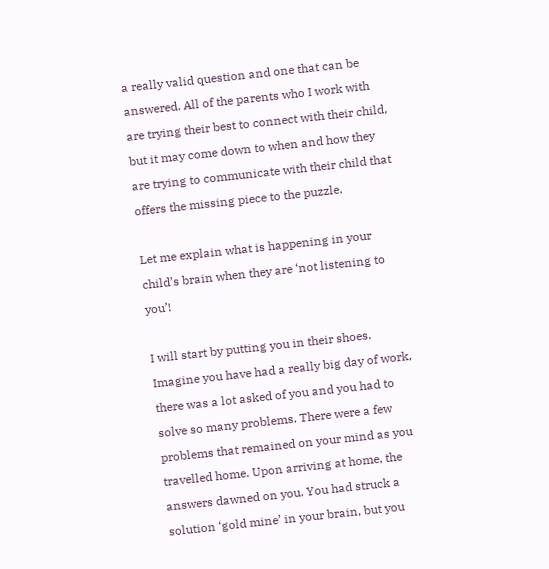a really valid question and one that can be answered. All of the parents who I work with are trying their best to connect with their child, but it may come down to when and how they are trying to communicate with their child that offers the missing piece to the puzzle.

Let me explain what is happening in your child’s brain when they are ‘not listening to you’!

I will start by putting you in their shoes. Imagine you have had a really big day of work, there was a lot asked of you and you had to solve so many problems. There were a few problems that remained on your mind as you travelled home. Upon arriving at home, the answers dawned on you. You had struck a solution ‘gold mine’ in your brain, but you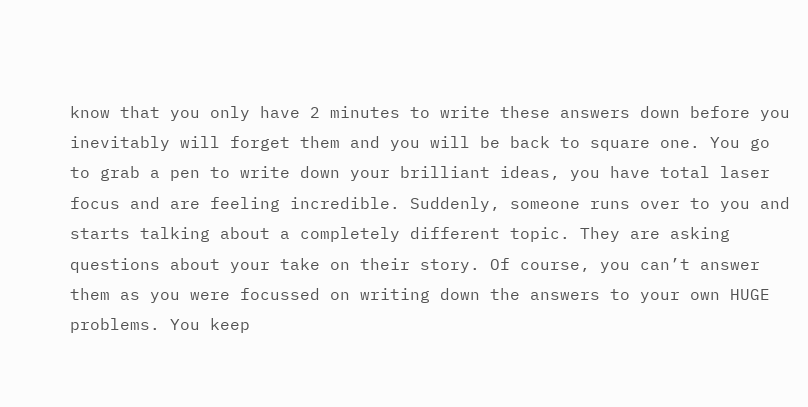know that you only have 2 minutes to write these answers down before you inevitably will forget them and you will be back to square one. You go to grab a pen to write down your brilliant ideas, you have total laser focus and are feeling incredible. Suddenly, someone runs over to you and starts talking about a completely different topic. They are asking questions about your take on their story. Of course, you can’t answer them as you were focussed on writing down the answers to your own HUGE problems. You keep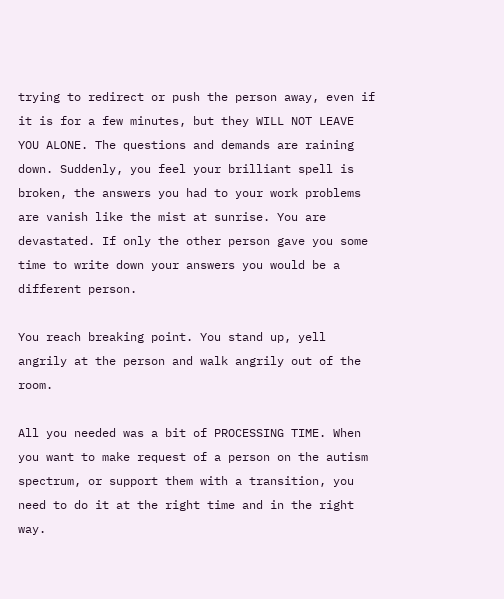trying to redirect or push the person away, even if it is for a few minutes, but they WILL NOT LEAVE YOU ALONE. The questions and demands are raining down. Suddenly, you feel your brilliant spell is broken, the answers you had to your work problems are vanish like the mist at sunrise. You are devastated. If only the other person gave you some time to write down your answers you would be a different person.

You reach breaking point. You stand up, yell angrily at the person and walk angrily out of the room.

All you needed was a bit of PROCESSING TIME. When you want to make request of a person on the autism spectrum, or support them with a transition, you need to do it at the right time and in the right way.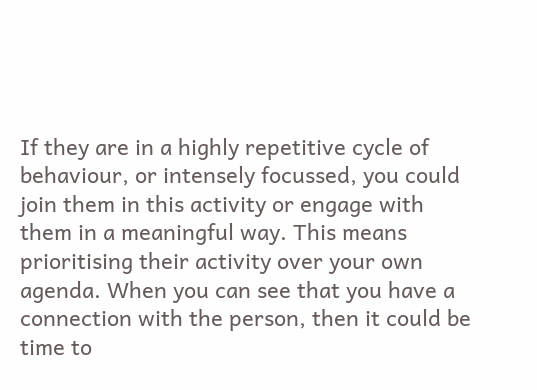If they are in a highly repetitive cycle of behaviour, or intensely focussed, you could join them in this activity or engage with them in a meaningful way. This means prioritising their activity over your own agenda. When you can see that you have a connection with the person, then it could be time to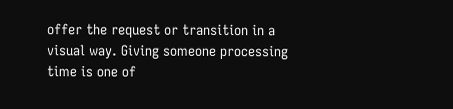offer the request or transition in a visual way. Giving someone processing time is one of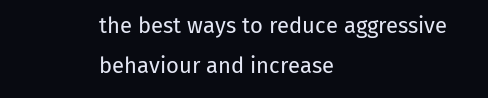the best ways to reduce aggressive behaviour and increase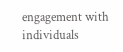engagement with individuals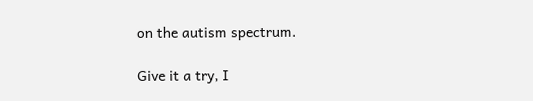on the autism spectrum.

Give it a try, I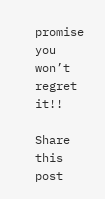promise you won’t regret it!!

Share this post